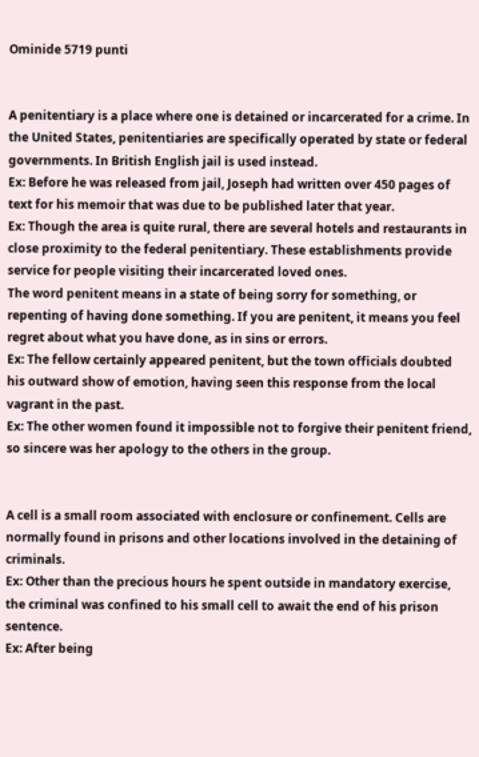Ominide 5719 punti


A penitentiary is a place where one is detained or incarcerated for a crime. In the United States, penitentiaries are specifically operated by state or federal governments. In British English jail is used instead.
Ex: Before he was released from jail, Joseph had written over 450 pages of text for his memoir that was due to be published later that year.
Ex: Though the area is quite rural, there are several hotels and restaurants in close proximity to the federal penitentiary. These establishments provide service for people visiting their incarcerated loved ones.
The word penitent means in a state of being sorry for something, or repenting of having done something. If you are penitent, it means you feel regret about what you have done, as in sins or errors.
Ex: The fellow certainly appeared penitent, but the town officials doubted his outward show of emotion, having seen this response from the local vagrant in the past.
Ex: The other women found it impossible not to forgive their penitent friend, so sincere was her apology to the others in the group.


A cell is a small room associated with enclosure or confinement. Cells are normally found in prisons and other locations involved in the detaining of criminals.
Ex: Other than the precious hours he spent outside in mandatory exercise, the criminal was confined to his small cell to await the end of his prison sentence.
Ex: After being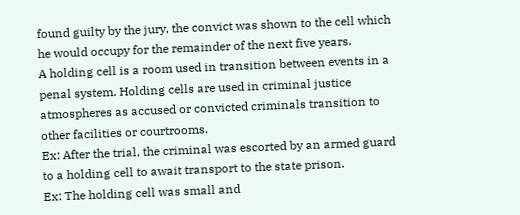found guilty by the jury, the convict was shown to the cell which he would occupy for the remainder of the next five years.
A holding cell is a room used in transition between events in a penal system. Holding cells are used in criminal justice atmospheres as accused or convicted criminals transition to other facilities or courtrooms.
Ex: After the trial, the criminal was escorted by an armed guard to a holding cell to await transport to the state prison.
Ex: The holding cell was small and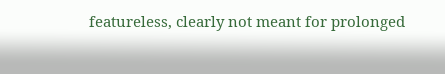featureless, clearly not meant for prolonged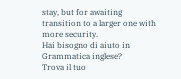stay, but for awaiting transition to a larger one with more security.
Hai bisogno di aiuto in Grammatica inglese?
Trova il tuo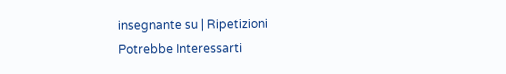insegnante su | Ripetizioni
Potrebbe Interessarti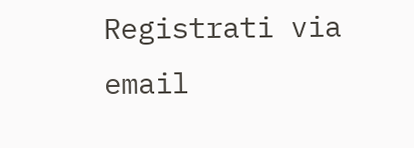Registrati via email